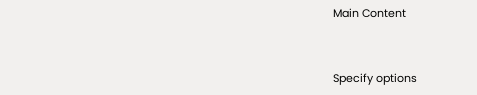Main Content


Specify options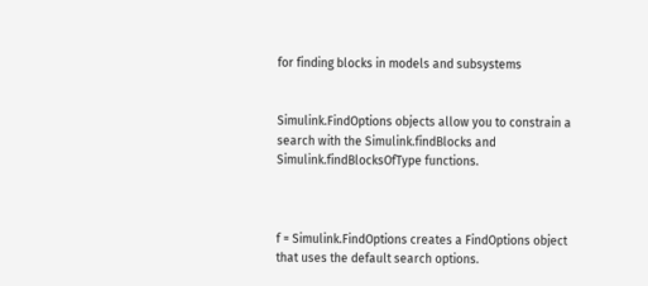for finding blocks in models and subsystems


Simulink.FindOptions objects allow you to constrain a search with the Simulink.findBlocks and Simulink.findBlocksOfType functions.



f = Simulink.FindOptions creates a FindOptions object that uses the default search options.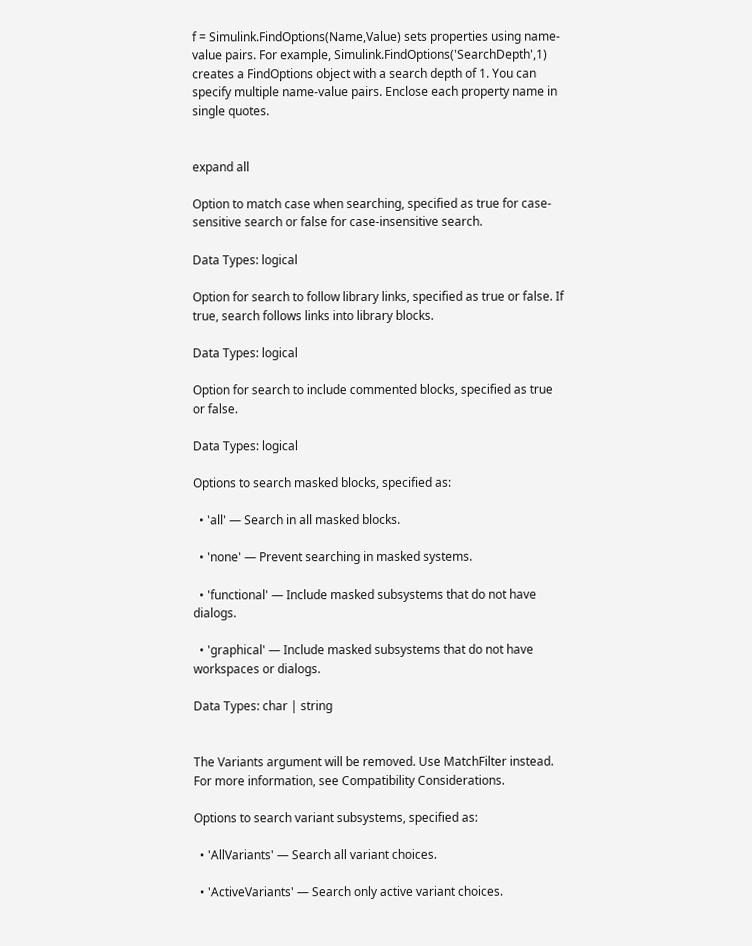f = Simulink.FindOptions(Name,Value) sets properties using name-value pairs. For example, Simulink.FindOptions('SearchDepth',1) creates a FindOptions object with a search depth of 1. You can specify multiple name-value pairs. Enclose each property name in single quotes.


expand all

Option to match case when searching, specified as true for case-sensitive search or false for case-insensitive search.

Data Types: logical

Option for search to follow library links, specified as true or false. If true, search follows links into library blocks.

Data Types: logical

Option for search to include commented blocks, specified as true or false.

Data Types: logical

Options to search masked blocks, specified as:

  • 'all' — Search in all masked blocks.

  • 'none' — Prevent searching in masked systems.

  • 'functional' — Include masked subsystems that do not have dialogs.

  • 'graphical' — Include masked subsystems that do not have workspaces or dialogs.

Data Types: char | string


The Variants argument will be removed. Use MatchFilter instead. For more information, see Compatibility Considerations.

Options to search variant subsystems, specified as:

  • 'AllVariants' — Search all variant choices.

  • 'ActiveVariants' — Search only active variant choices.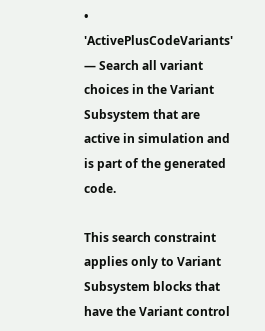• 'ActivePlusCodeVariants' — Search all variant choices in the Variant Subsystem that are active in simulation and is part of the generated code.

This search constraint applies only to Variant Subsystem blocks that have the Variant control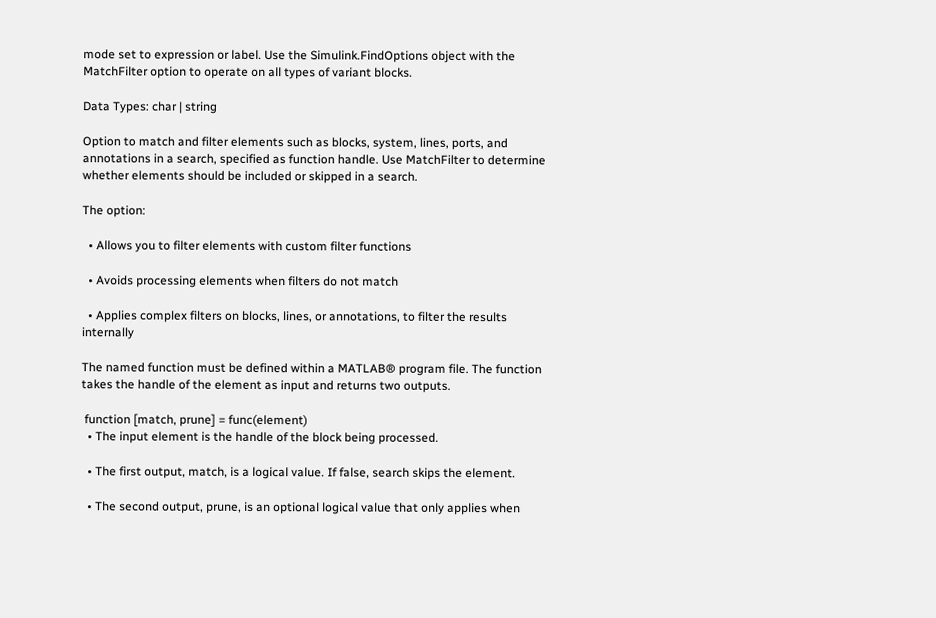mode set to expression or label. Use the Simulink.FindOptions object with the MatchFilter option to operate on all types of variant blocks.

Data Types: char | string

Option to match and filter elements such as blocks, system, lines, ports, and annotations in a search, specified as function handle. Use MatchFilter to determine whether elements should be included or skipped in a search.

The option:

  • Allows you to filter elements with custom filter functions

  • Avoids processing elements when filters do not match

  • Applies complex filters on blocks, lines, or annotations, to filter the results internally

The named function must be defined within a MATLAB® program file. The function takes the handle of the element as input and returns two outputs.

 function [match, prune] = func(element)
  • The input element is the handle of the block being processed.

  • The first output, match, is a logical value. If false, search skips the element.

  • The second output, prune, is an optional logical value that only applies when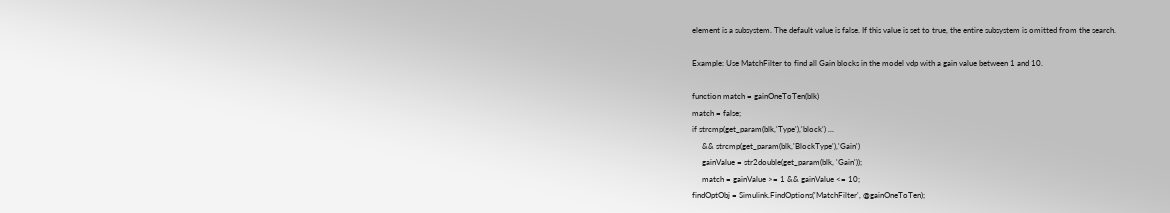element is a subsystem. The default value is false. If this value is set to true, the entire subsystem is omitted from the search.

Example: Use MatchFilter to find all Gain blocks in the model vdp with a gain value between 1 and 10.

function match = gainOneToTen(blk)
match = false;
if strcmp(get_param(blk,'Type'),'block') ...
     && strcmp(get_param(blk,'BlockType'),'Gain')
     gainValue = str2double(get_param(blk, 'Gain'));
     match = gainValue >= 1 && gainValue <= 10;
findOptObj = Simulink.FindOptions('MatchFilter', @gainOneToTen);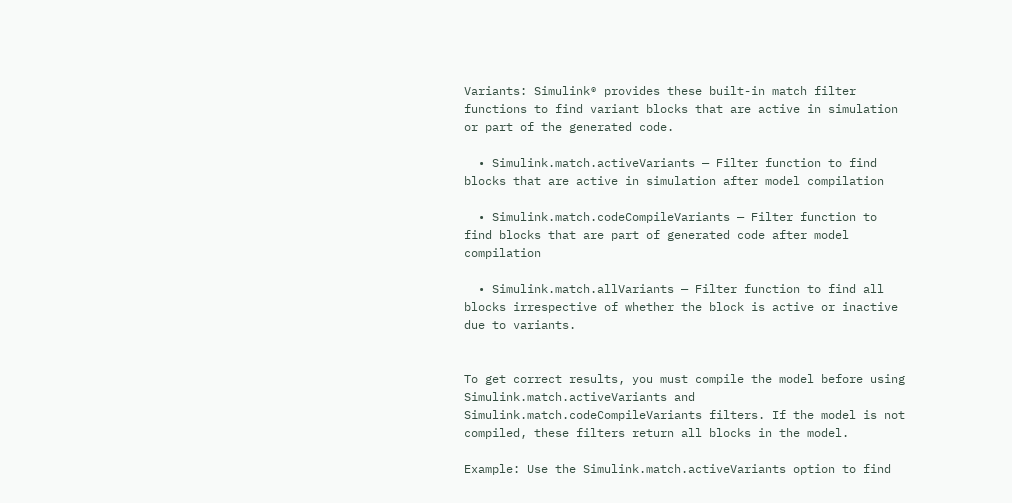Variants: Simulink® provides these built-in match filter functions to find variant blocks that are active in simulation or part of the generated code.

  • Simulink.match.activeVariants — Filter function to find blocks that are active in simulation after model compilation

  • Simulink.match.codeCompileVariants — Filter function to find blocks that are part of generated code after model compilation

  • Simulink.match.allVariants — Filter function to find all blocks irrespective of whether the block is active or inactive due to variants.


To get correct results, you must compile the model before using Simulink.match.activeVariants and Simulink.match.codeCompileVariants filters. If the model is not compiled, these filters return all blocks in the model.

Example: Use the Simulink.match.activeVariants option to find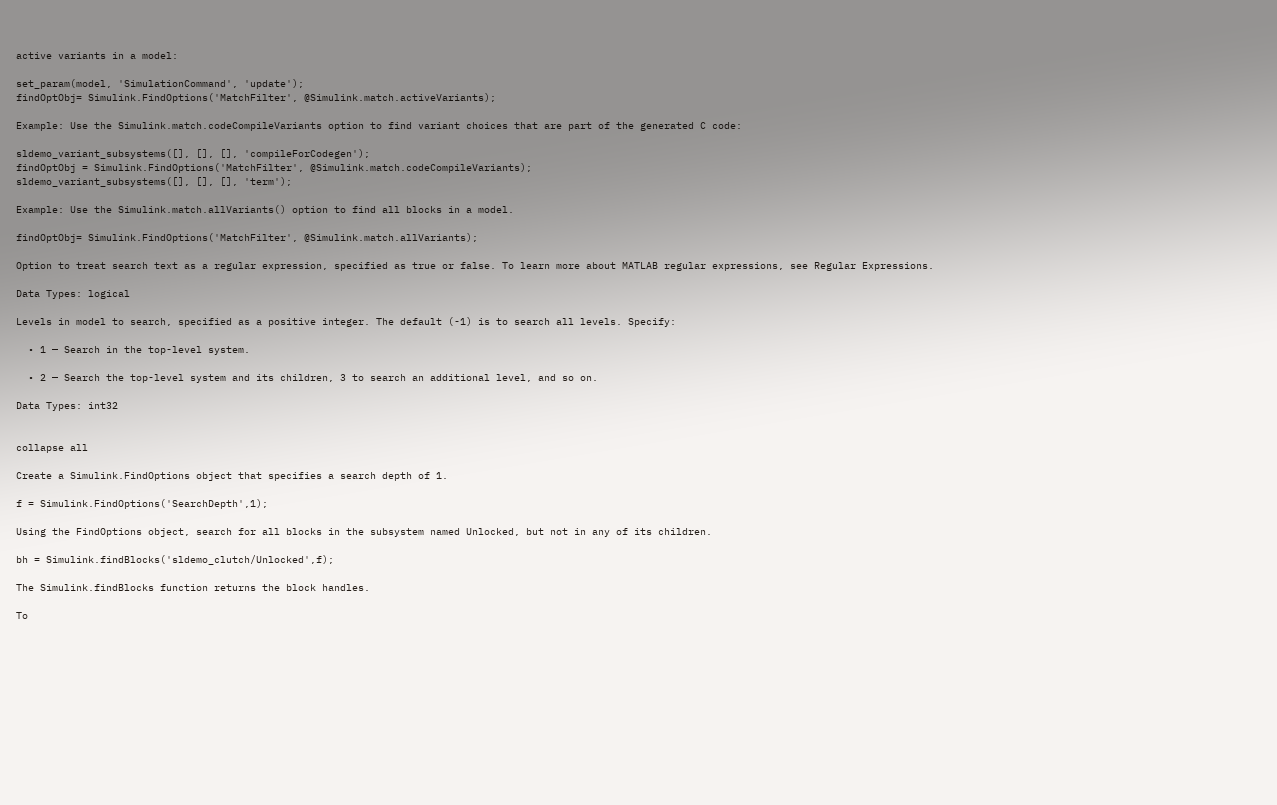active variants in a model:

set_param(model, 'SimulationCommand', 'update');
findOptObj= Simulink.FindOptions('MatchFilter', @Simulink.match.activeVariants);

Example: Use the Simulink.match.codeCompileVariants option to find variant choices that are part of the generated C code:

sldemo_variant_subsystems([], [], [], 'compileForCodegen');
findOptObj = Simulink.FindOptions('MatchFilter', @Simulink.match.codeCompileVariants);
sldemo_variant_subsystems([], [], [], 'term');

Example: Use the Simulink.match.allVariants() option to find all blocks in a model.

findOptObj= Simulink.FindOptions('MatchFilter', @Simulink.match.allVariants);

Option to treat search text as a regular expression, specified as true or false. To learn more about MATLAB regular expressions, see Regular Expressions.

Data Types: logical

Levels in model to search, specified as a positive integer. The default (-1) is to search all levels. Specify:

  • 1 — Search in the top-level system.

  • 2 — Search the top-level system and its children, 3 to search an additional level, and so on.

Data Types: int32


collapse all

Create a Simulink.FindOptions object that specifies a search depth of 1.

f = Simulink.FindOptions('SearchDepth',1);

Using the FindOptions object, search for all blocks in the subsystem named Unlocked, but not in any of its children.

bh = Simulink.findBlocks('sldemo_clutch/Unlocked',f);

The Simulink.findBlocks function returns the block handles.

To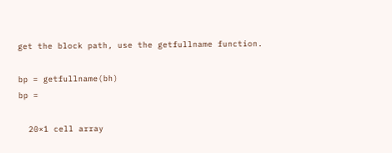get the block path, use the getfullname function.

bp = getfullname(bh)
bp =

  20×1 cell array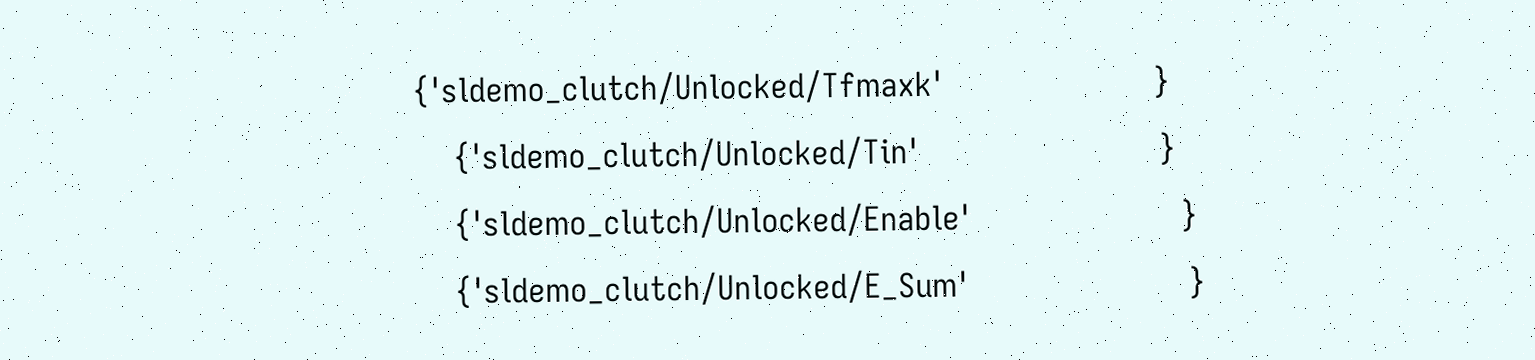{'sldemo_clutch/Unlocked/Tfmaxk'                     }
    {'sldemo_clutch/Unlocked/Tin'                        }
    {'sldemo_clutch/Unlocked/Enable'                     }
    {'sldemo_clutch/Unlocked/E_Sum'                      }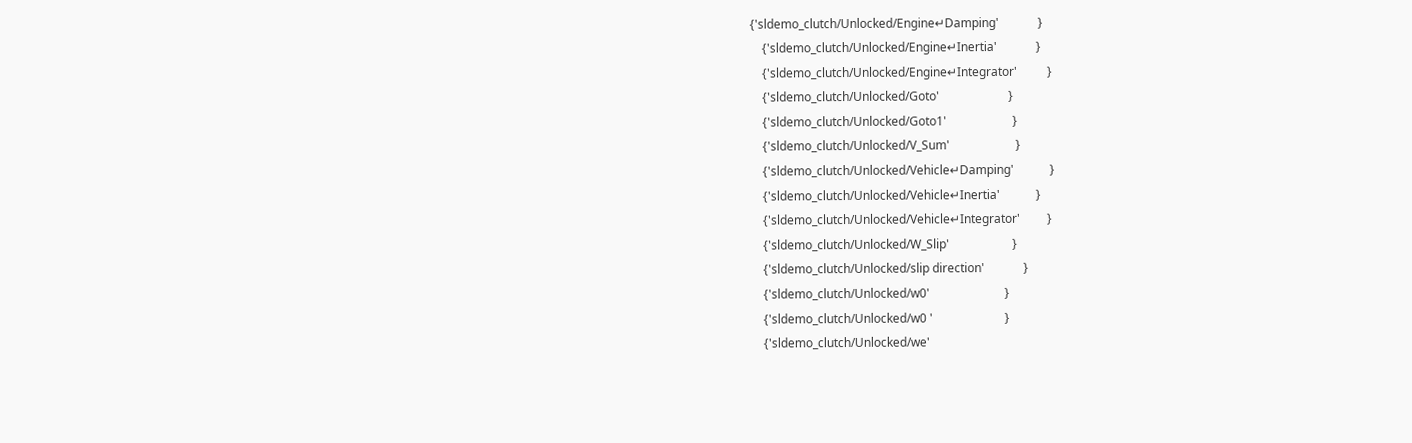{'sldemo_clutch/Unlocked/Engine↵Damping'             }
    {'sldemo_clutch/Unlocked/Engine↵Inertia'             }
    {'sldemo_clutch/Unlocked/Engine↵Integrator'          }
    {'sldemo_clutch/Unlocked/Goto'                       }
    {'sldemo_clutch/Unlocked/Goto1'                      }
    {'sldemo_clutch/Unlocked/V_Sum'                      }
    {'sldemo_clutch/Unlocked/Vehicle↵Damping'            }
    {'sldemo_clutch/Unlocked/Vehicle↵Inertia'            }
    {'sldemo_clutch/Unlocked/Vehicle↵Integrator'         }
    {'sldemo_clutch/Unlocked/W_Slip'                     }
    {'sldemo_clutch/Unlocked/slip direction'             }
    {'sldemo_clutch/Unlocked/w0'                         }
    {'sldemo_clutch/Unlocked/w0 '                        }
    {'sldemo_clutch/Unlocked/we'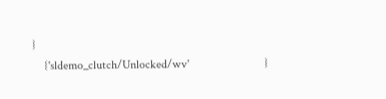}
    {'sldemo_clutch/Unlocked/wv'                         }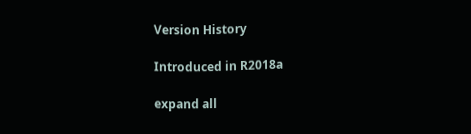Version History

Introduced in R2018a

expand all